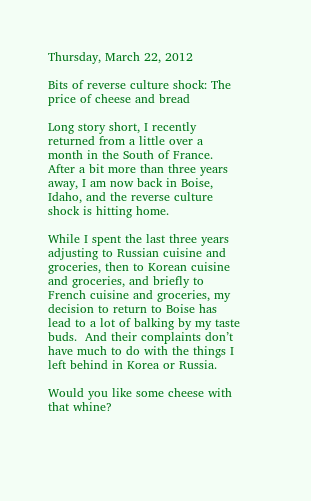Thursday, March 22, 2012

Bits of reverse culture shock: The price of cheese and bread

Long story short, I recently returned from a little over a month in the South of France.  After a bit more than three years away, I am now back in Boise, Idaho, and the reverse culture shock is hitting home.

While I spent the last three years adjusting to Russian cuisine and groceries, then to Korean cuisine and groceries, and briefly to French cuisine and groceries, my decision to return to Boise has lead to a lot of balking by my taste buds.  And their complaints don’t have much to do with the things I left behind in Korea or Russia.

Would you like some cheese with that whine?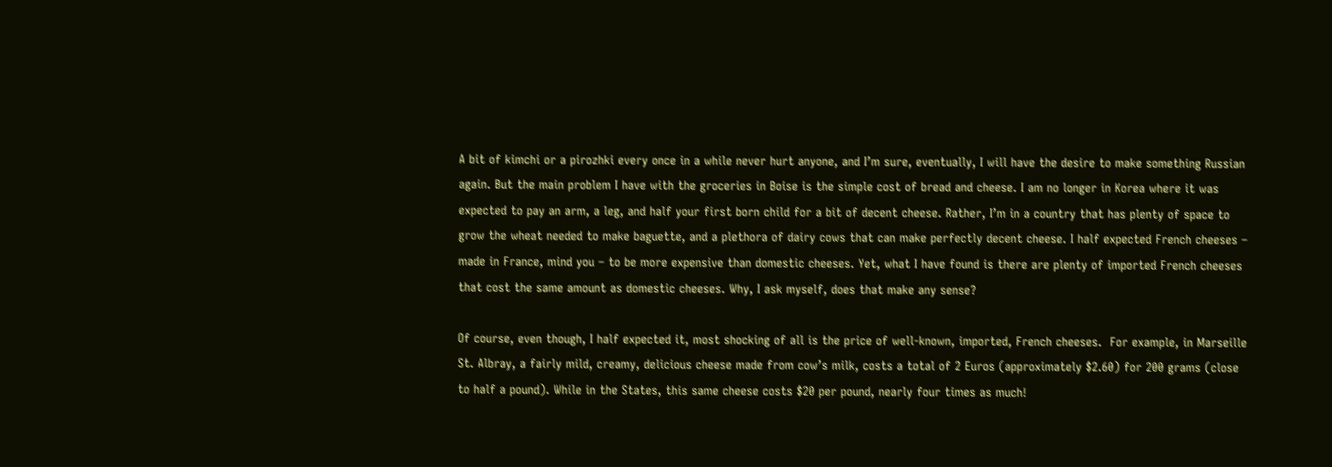A bit of kimchi or a pirozhki every once in a while never hurt anyone, and I’m sure, eventually, I will have the desire to make something Russian again. But the main problem I have with the groceries in Boise is the simple cost of bread and cheese. I am no longer in Korea where it was expected to pay an arm, a leg, and half your first born child for a bit of decent cheese. Rather, I’m in a country that has plenty of space to grow the wheat needed to make baguette, and a plethora of dairy cows that can make perfectly decent cheese. I half expected French cheeses – made in France, mind you – to be more expensive than domestic cheeses. Yet, what I have found is there are plenty of imported French cheeses that cost the same amount as domestic cheeses. Why, I ask myself, does that make any sense?

Of course, even though, I half expected it, most shocking of all is the price of well-known, imported, French cheeses.  For example, in Marseille St. Albray, a fairly mild, creamy, delicious cheese made from cow’s milk, costs a total of 2 Euros (approximately $2.60) for 200 grams (close to half a pound). While in the States, this same cheese costs $20 per pound, nearly four times as much!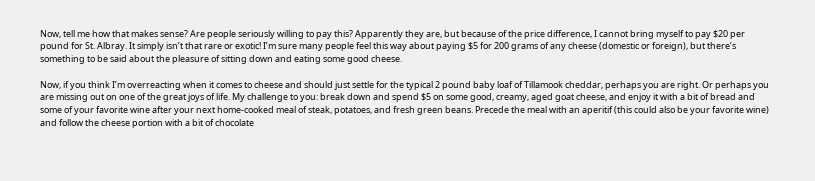Now, tell me how that makes sense? Are people seriously willing to pay this? Apparently they are, but because of the price difference, I cannot bring myself to pay $20 per pound for St. Albray. It simply isn’t that rare or exotic! I’m sure many people feel this way about paying $5 for 200 grams of any cheese (domestic or foreign), but there’s something to be said about the pleasure of sitting down and eating some good cheese.

Now, if you think I’m overreacting when it comes to cheese and should just settle for the typical 2 pound baby loaf of Tillamook cheddar, perhaps you are right. Or perhaps you are missing out on one of the great joys of life. My challenge to you: break down and spend $5 on some good, creamy, aged goat cheese, and enjoy it with a bit of bread and some of your favorite wine after your next home-cooked meal of steak, potatoes, and fresh green beans. Precede the meal with an aperitif (this could also be your favorite wine) and follow the cheese portion with a bit of chocolate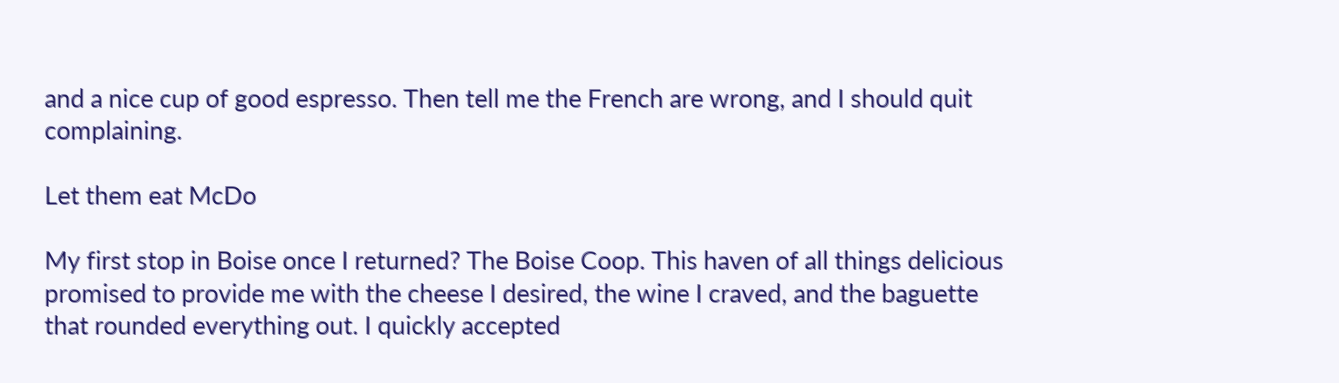and a nice cup of good espresso. Then tell me the French are wrong, and I should quit complaining.

Let them eat McDo

My first stop in Boise once I returned? The Boise Coop. This haven of all things delicious promised to provide me with the cheese I desired, the wine I craved, and the baguette that rounded everything out. I quickly accepted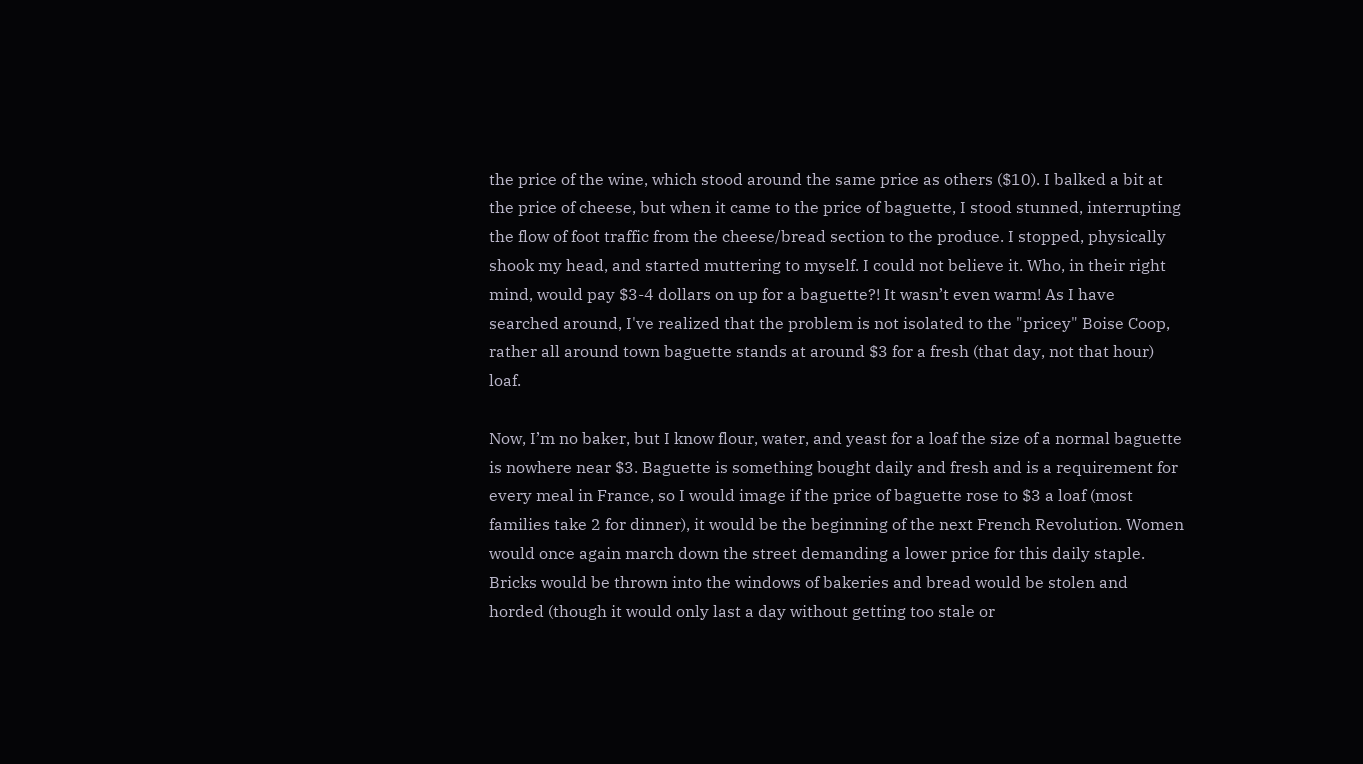the price of the wine, which stood around the same price as others ($10). I balked a bit at the price of cheese, but when it came to the price of baguette, I stood stunned, interrupting the flow of foot traffic from the cheese/bread section to the produce. I stopped, physically shook my head, and started muttering to myself. I could not believe it. Who, in their right mind, would pay $3-4 dollars on up for a baguette?! It wasn’t even warm! As I have searched around, I've realized that the problem is not isolated to the "pricey" Boise Coop, rather all around town baguette stands at around $3 for a fresh (that day, not that hour) loaf.

Now, I’m no baker, but I know flour, water, and yeast for a loaf the size of a normal baguette is nowhere near $3. Baguette is something bought daily and fresh and is a requirement for every meal in France, so I would image if the price of baguette rose to $3 a loaf (most families take 2 for dinner), it would be the beginning of the next French Revolution. Women would once again march down the street demanding a lower price for this daily staple. Bricks would be thrown into the windows of bakeries and bread would be stolen and horded (though it would only last a day without getting too stale or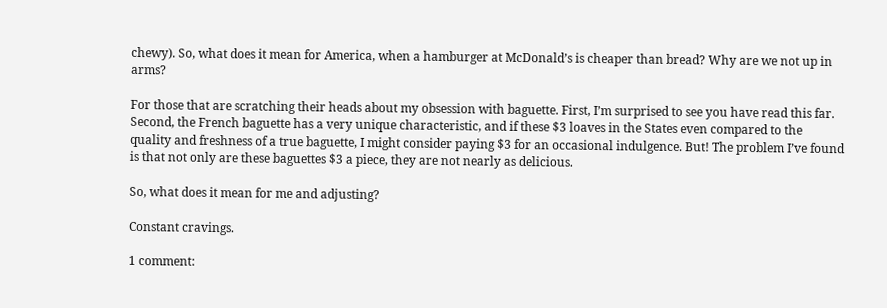chewy). So, what does it mean for America, when a hamburger at McDonald’s is cheaper than bread? Why are we not up in arms?

For those that are scratching their heads about my obsession with baguette. First, I’m surprised to see you have read this far. Second, the French baguette has a very unique characteristic, and if these $3 loaves in the States even compared to the quality and freshness of a true baguette, I might consider paying $3 for an occasional indulgence. But! The problem I’ve found is that not only are these baguettes $3 a piece, they are not nearly as delicious.

So, what does it mean for me and adjusting?

Constant cravings.

1 comment: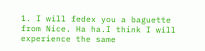1. I will fedex you a baguette from Nice. Ha ha.I think I will experience the same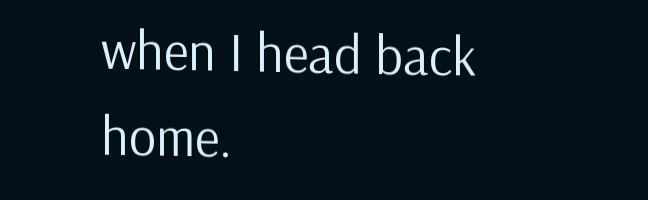when I head back home.